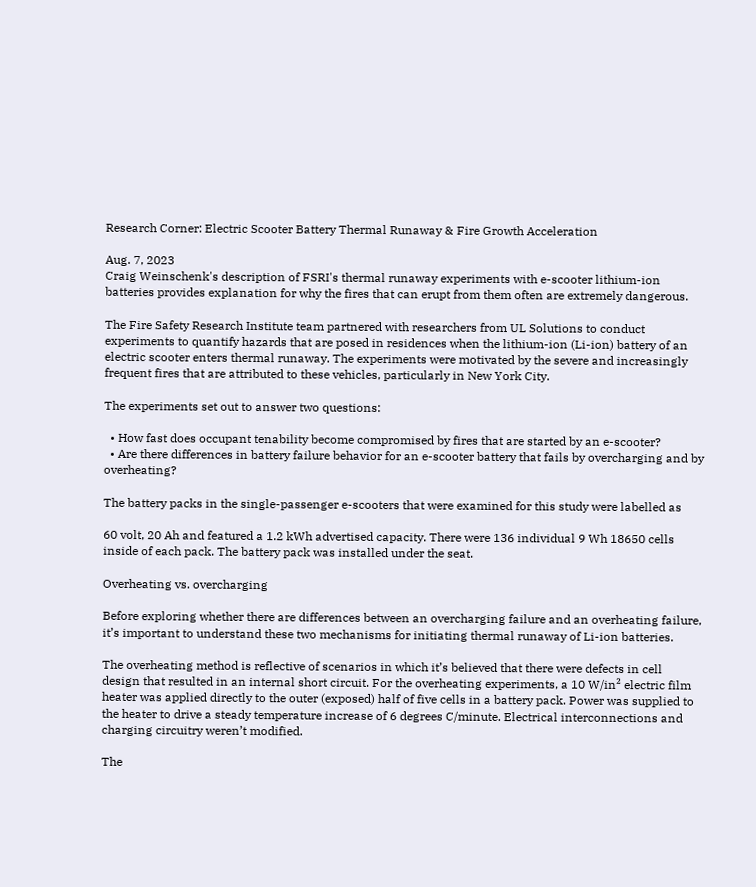Research Corner: Electric Scooter Battery Thermal Runaway & Fire Growth Acceleration

Aug. 7, 2023
Craig Weinschenk's description of FSRI's thermal runaway experiments with e-scooter lithium-ion batteries provides explanation for why the fires that can erupt from them often are extremely dangerous.

The Fire Safety Research Institute team partnered with researchers from UL Solutions to conduct experiments to quantify hazards that are posed in residences when the lithium-ion (Li-ion) battery of an electric scooter enters thermal runaway. The experiments were motivated by the severe and increasingly frequent fires that are attributed to these vehicles, particularly in New York City.

The experiments set out to answer two questions:

  • How fast does occupant tenability become compromised by fires that are started by an e-scooter?
  • Are there differences in battery failure behavior for an e-scooter battery that fails by overcharging and by overheating?

The battery packs in the single-passenger e-scooters that were examined for this study were labelled as

60 volt, 20 Ah and featured a 1.2 kWh advertised capacity. There were 136 individual 9 Wh 18650 cells inside of each pack. The battery pack was installed under the seat.

Overheating vs. overcharging

Before exploring whether there are differences between an overcharging failure and an overheating failure, it’s important to understand these two mechanisms for initiating thermal runaway of Li-ion batteries.

The overheating method is reflective of scenarios in which it’s believed that there were defects in cell design that resulted in an internal short circuit. For the overheating experiments, a 10 W/in² electric film heater was applied directly to the outer (exposed) half of five cells in a battery pack. Power was supplied to the heater to drive a steady temperature increase of 6 degrees C/minute. Electrical interconnections and charging circuitry weren’t modified.

The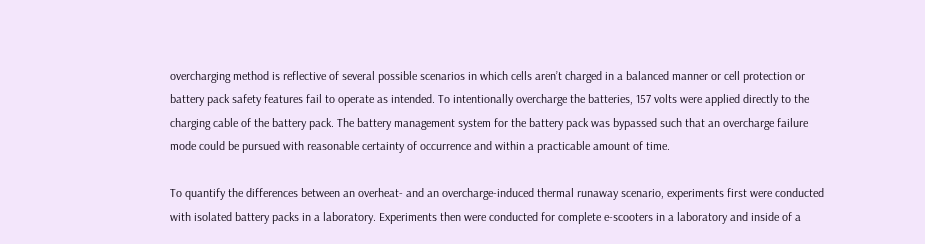overcharging method is reflective of several possible scenarios in which cells aren’t charged in a balanced manner or cell protection or battery pack safety features fail to operate as intended. To intentionally overcharge the batteries, 157 volts were applied directly to the charging cable of the battery pack. The battery management system for the battery pack was bypassed such that an overcharge failure mode could be pursued with reasonable certainty of occurrence and within a practicable amount of time.

To quantify the differences between an overheat- and an overcharge-induced thermal runaway scenario, experiments first were conducted with isolated battery packs in a laboratory. Experiments then were conducted for complete e-scooters in a laboratory and inside of a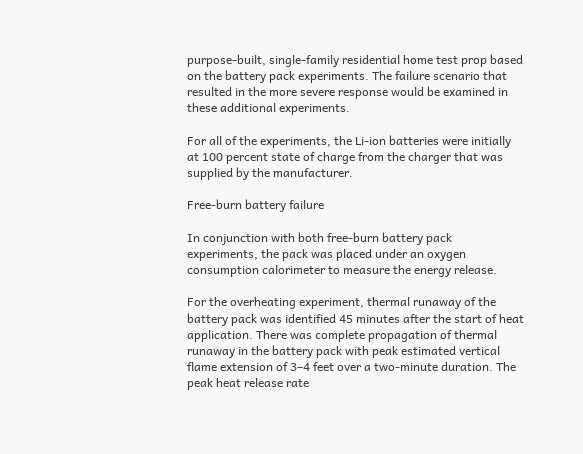purpose-built, single-family residential home test prop based on the battery pack experiments. The failure scenario that resulted in the more severe response would be examined in these additional experiments.

For all of the experiments, the Li-ion batteries were initially at 100 percent state of charge from the charger that was supplied by the manufacturer.

Free-burn battery failure

In conjunction with both free-burn battery pack experiments, the pack was placed under an oxygen consumption calorimeter to measure the energy release.

For the overheating experiment, thermal runaway of the battery pack was identified 45 minutes after the start of heat application. There was complete propagation of thermal runaway in the battery pack with peak estimated vertical flame extension of 3–4 feet over a two-minute duration. The peak heat release rate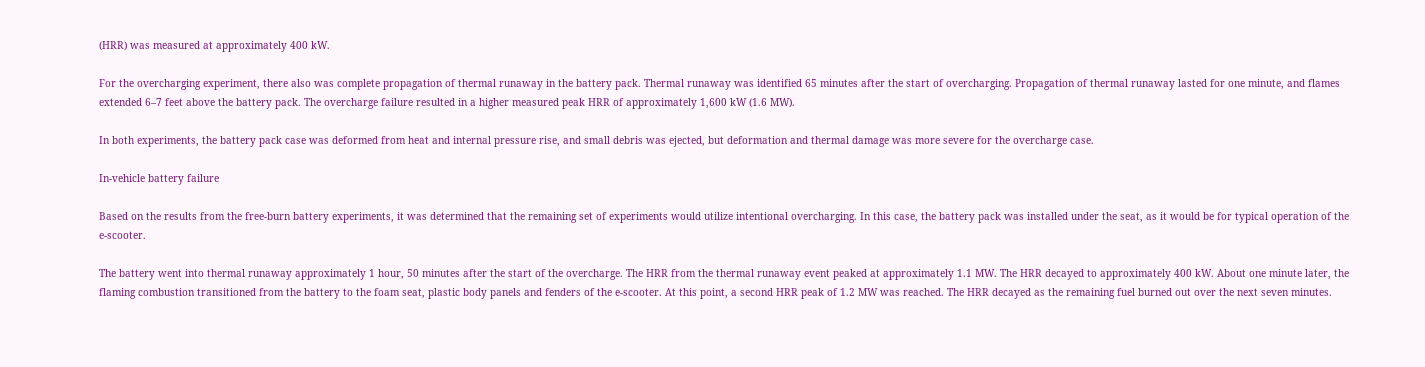(HRR) was measured at approximately 400 kW.

For the overcharging experiment, there also was complete propagation of thermal runaway in the battery pack. Thermal runaway was identified 65 minutes after the start of overcharging. Propagation of thermal runaway lasted for one minute, and flames extended 6–7 feet above the battery pack. The overcharge failure resulted in a higher measured peak HRR of approximately 1,600 kW (1.6 MW).

In both experiments, the battery pack case was deformed from heat and internal pressure rise, and small debris was ejected, but deformation and thermal damage was more severe for the overcharge case.

In-vehicle battery failure

Based on the results from the free-burn battery experiments, it was determined that the remaining set of experiments would utilize intentional overcharging. In this case, the battery pack was installed under the seat, as it would be for typical operation of the e-scooter.

The battery went into thermal runaway approximately 1 hour, 50 minutes after the start of the overcharge. The HRR from the thermal runaway event peaked at approximately 1.1 MW. The HRR decayed to approximately 400 kW. About one minute later, the flaming combustion transitioned from the battery to the foam seat, plastic body panels and fenders of the e-scooter. At this point, a second HRR peak of 1.2 MW was reached. The HRR decayed as the remaining fuel burned out over the next seven minutes.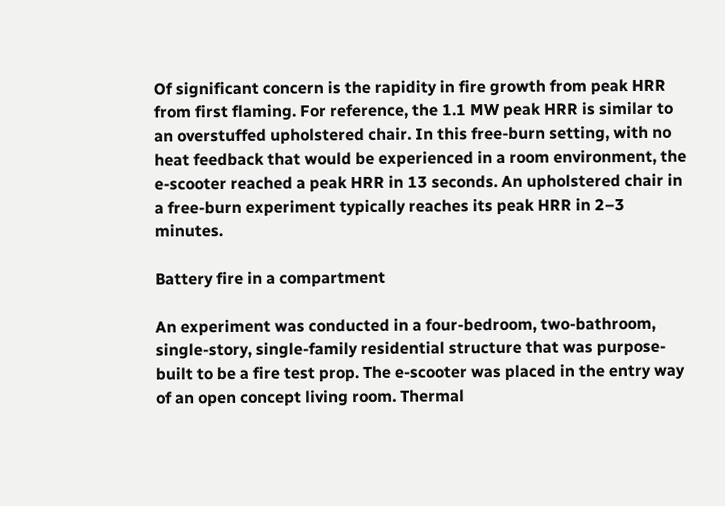Of significant concern is the rapidity in fire growth from peak HRR from first flaming. For reference, the 1.1 MW peak HRR is similar to an overstuffed upholstered chair. In this free-burn setting, with no heat feedback that would be experienced in a room environment, the e-scooter reached a peak HRR in 13 seconds. An upholstered chair in a free-burn experiment typically reaches its peak HRR in 2–3 minutes.

Battery fire in a compartment

An experiment was conducted in a four-bedroom, two-bathroom, single-story, single-family residential structure that was purpose-built to be a fire test prop. The e-scooter was placed in the entry way of an open concept living room. Thermal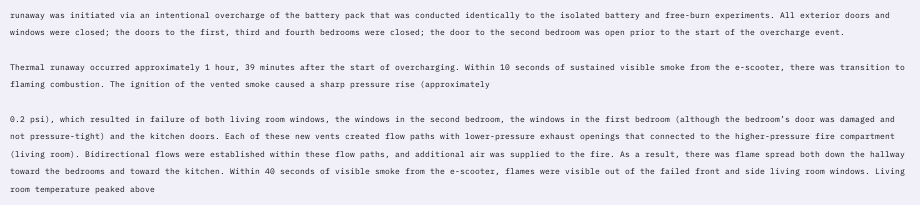runaway was initiated via an intentional overcharge of the battery pack that was conducted identically to the isolated battery and free-burn experiments. All exterior doors and windows were closed; the doors to the first, third and fourth bedrooms were closed; the door to the second bedroom was open prior to the start of the overcharge event.

Thermal runaway occurred approximately 1 hour, 39 minutes after the start of overcharging. Within 10 seconds of sustained visible smoke from the e-scooter, there was transition to flaming combustion. The ignition of the vented smoke caused a sharp pressure rise (approximately

0.2 psi), which resulted in failure of both living room windows, the windows in the second bedroom, the windows in the first bedroom (although the bedroom’s door was damaged and not pressure-tight) and the kitchen doors. Each of these new vents created flow paths with lower-pressure exhaust openings that connected to the higher-pressure fire compartment (living room). Bidirectional flows were established within these flow paths, and additional air was supplied to the fire. As a result, there was flame spread both down the hallway toward the bedrooms and toward the kitchen. Within 40 seconds of visible smoke from the e-scooter, flames were visible out of the failed front and side living room windows. Living room temperature peaked above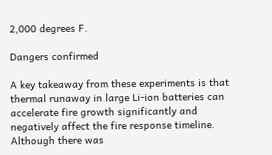2,000 degrees F.

Dangers confirmed

A key takeaway from these experiments is that thermal runaway in large Li-ion batteries can accelerate fire growth significantly and negatively affect the fire response timeline. Although there was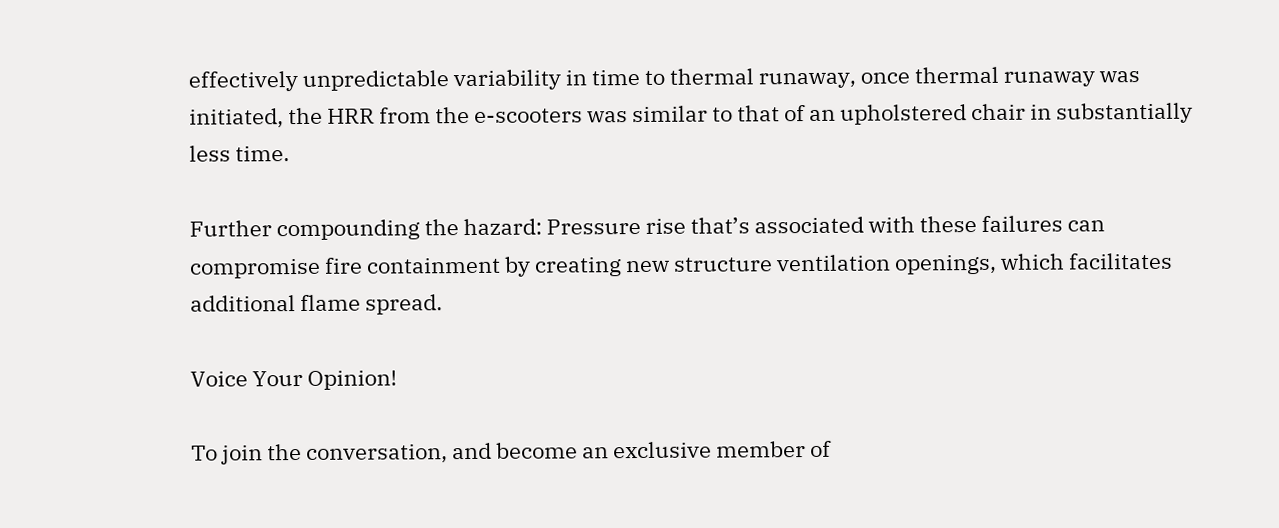effectively unpredictable variability in time to thermal runaway, once thermal runaway was initiated, the HRR from the e-scooters was similar to that of an upholstered chair in substantially less time.

Further compounding the hazard: Pressure rise that’s associated with these failures can compromise fire containment by creating new structure ventilation openings, which facilitates additional flame spread.

Voice Your Opinion!

To join the conversation, and become an exclusive member of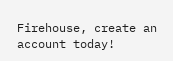Firehouse, create an account today!